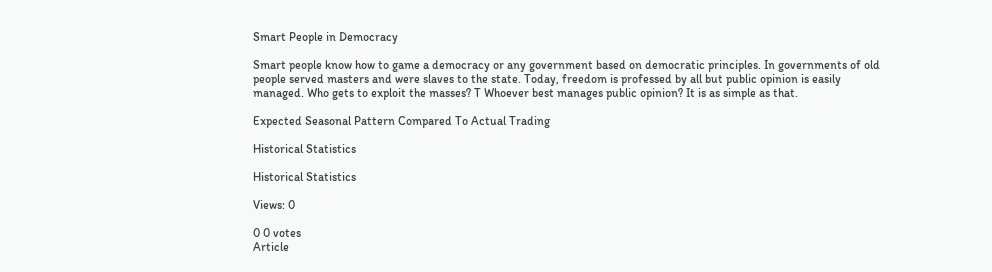Smart People in Democracy

Smart people know how to game a democracy or any government based on democratic principles. In governments of old people served masters and were slaves to the state. Today, freedom is professed by all but public opinion is easily managed. Who gets to exploit the masses? T Whoever best manages public opinion? It is as simple as that.

Expected Seasonal Pattern Compared To Actual Trading

Historical Statistics

Historical Statistics

Views: 0

0 0 votes
Article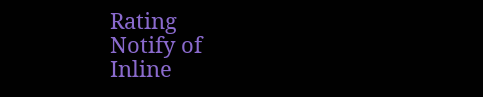Rating
Notify of
Inline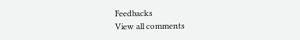Feedbacks
View all comments